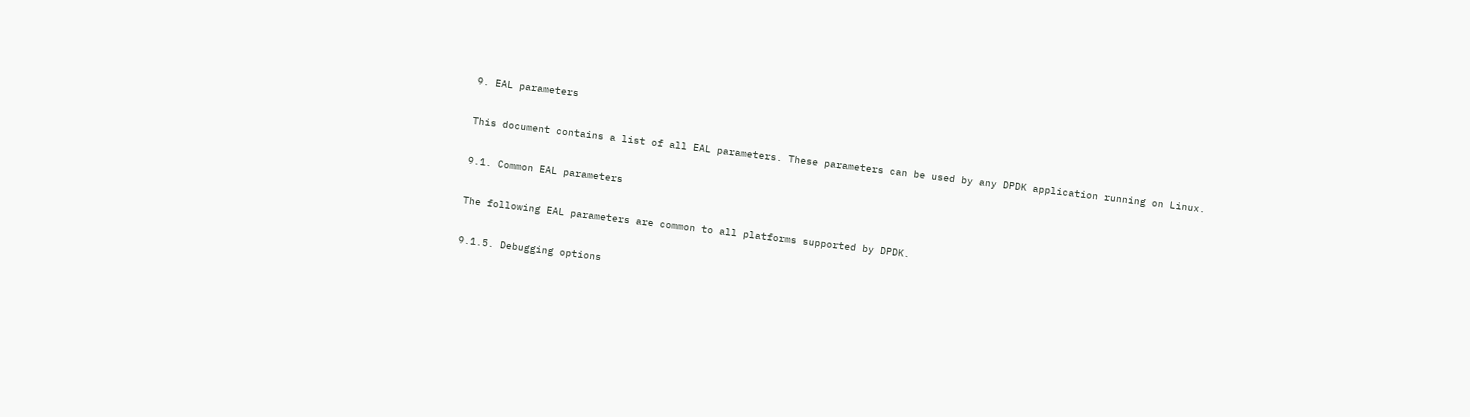9. EAL parameters

This document contains a list of all EAL parameters. These parameters can be used by any DPDK application running on Linux.

9.1. Common EAL parameters

The following EAL parameters are common to all platforms supported by DPDK.

9.1.5. Debugging options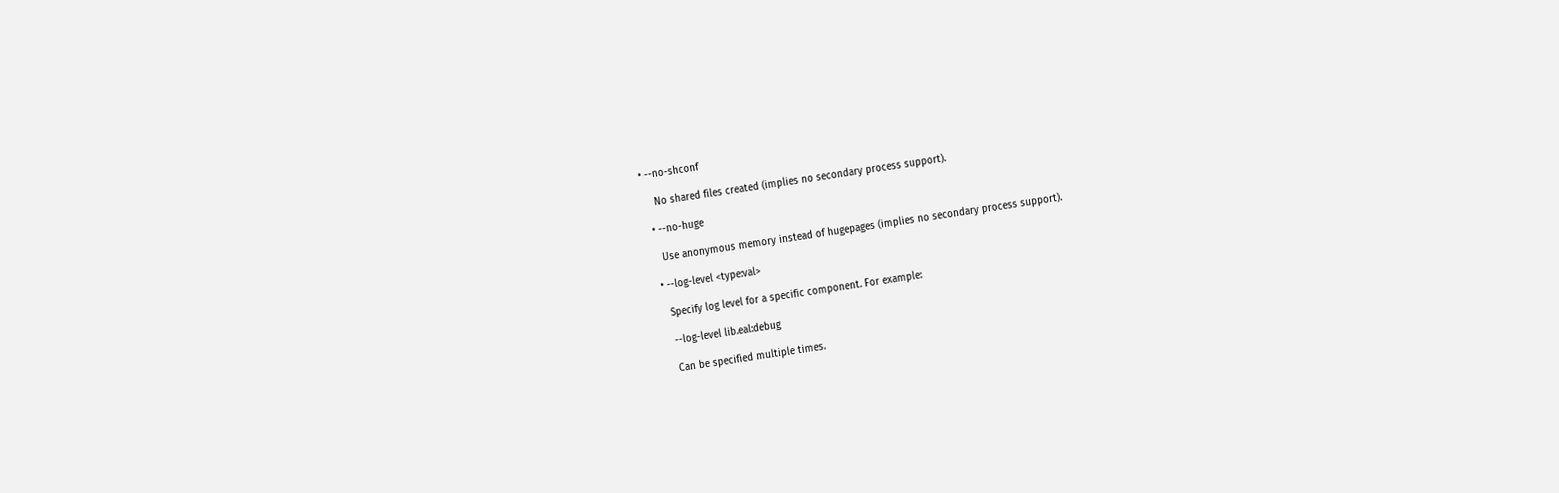• --no-shconf

    No shared files created (implies no secondary process support).

  • --no-huge

    Use anonymous memory instead of hugepages (implies no secondary process support).

  • --log-level <type:val>

    Specify log level for a specific component. For example:

    --log-level lib.eal:debug

    Can be specified multiple times.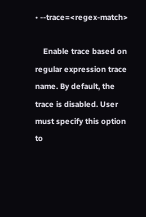• --trace=<regex-match>

    Enable trace based on regular expression trace name. By default, the trace is disabled. User must specify this option to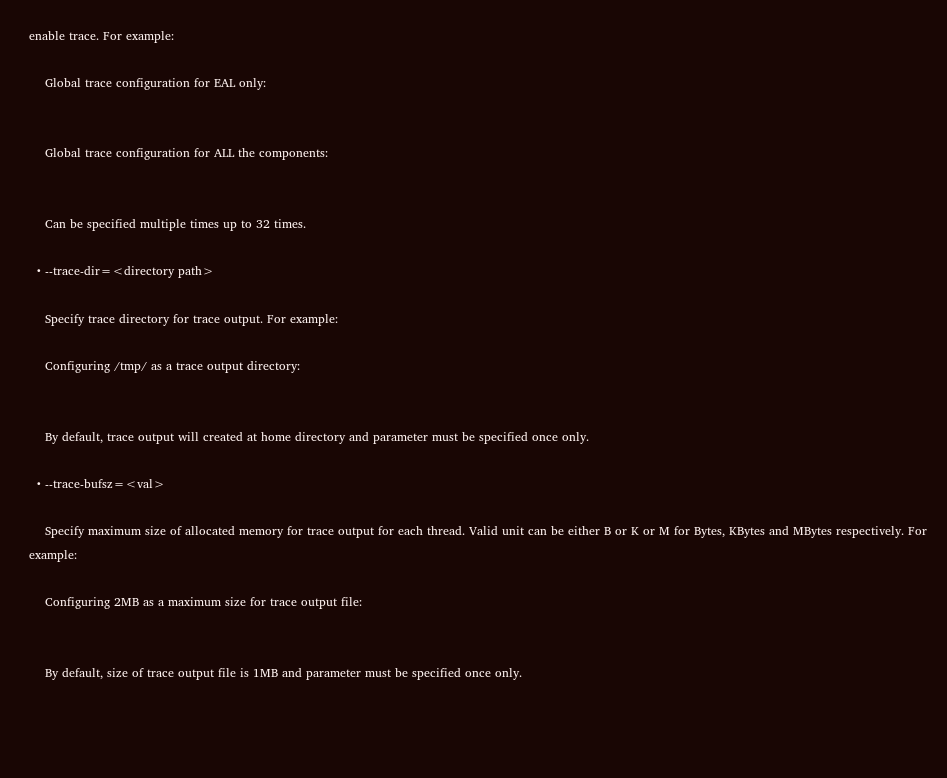enable trace. For example:

    Global trace configuration for EAL only:


    Global trace configuration for ALL the components:


    Can be specified multiple times up to 32 times.

  • --trace-dir=<directory path>

    Specify trace directory for trace output. For example:

    Configuring /tmp/ as a trace output directory:


    By default, trace output will created at home directory and parameter must be specified once only.

  • --trace-bufsz=<val>

    Specify maximum size of allocated memory for trace output for each thread. Valid unit can be either B or K or M for Bytes, KBytes and MBytes respectively. For example:

    Configuring 2MB as a maximum size for trace output file:


    By default, size of trace output file is 1MB and parameter must be specified once only.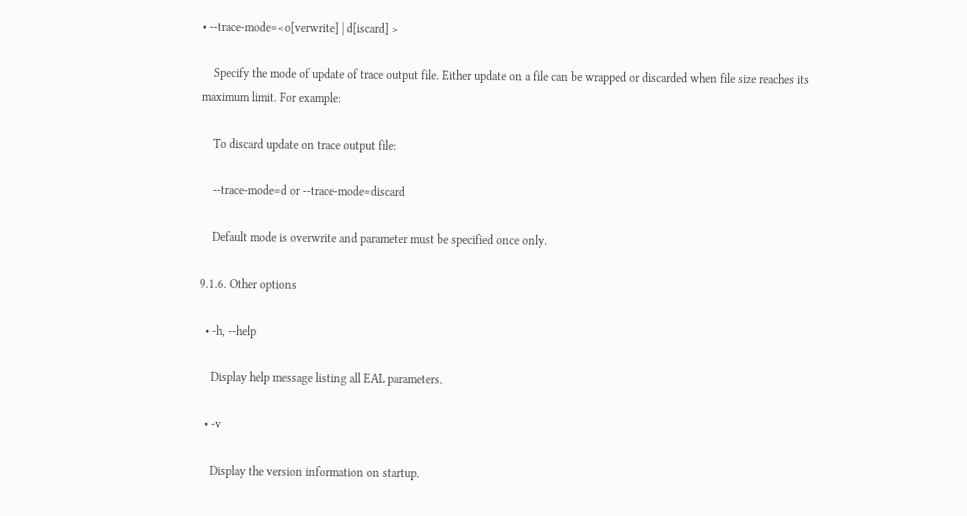• --trace-mode=<o[verwrite] | d[iscard] >

    Specify the mode of update of trace output file. Either update on a file can be wrapped or discarded when file size reaches its maximum limit. For example:

    To discard update on trace output file:

    --trace-mode=d or --trace-mode=discard

    Default mode is overwrite and parameter must be specified once only.

9.1.6. Other options

  • -h, --help

    Display help message listing all EAL parameters.

  • -v

    Display the version information on startup.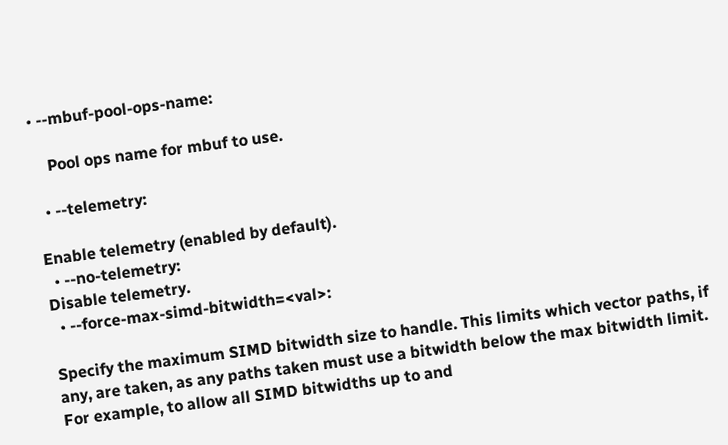• --mbuf-pool-ops-name:

    Pool ops name for mbuf to use.

  • --telemetry:

Enable telemetry (enabled by default).
  • --no-telemetry:
Disable telemetry.
  • --force-max-simd-bitwidth=<val>:

Specify the maximum SIMD bitwidth size to handle. This limits which vector paths, if any, are taken, as any paths taken must use a bitwidth below the max bitwidth limit. For example, to allow all SIMD bitwidths up to and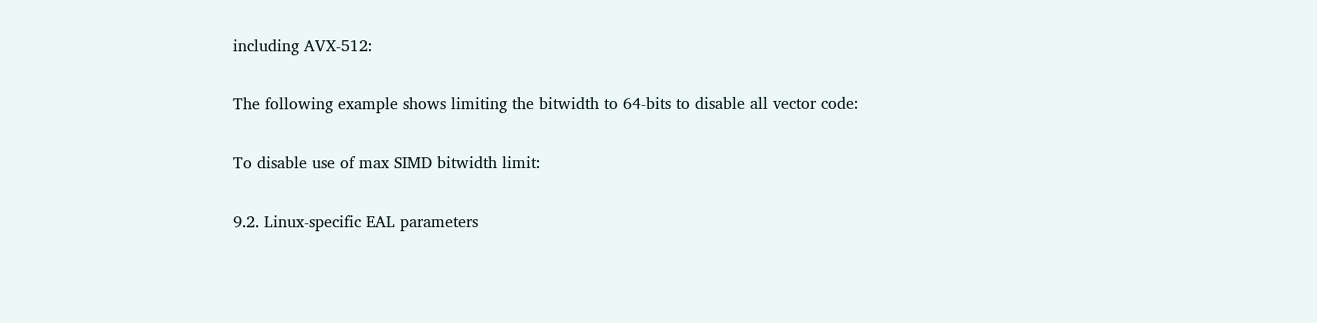including AVX-512:


The following example shows limiting the bitwidth to 64-bits to disable all vector code:


To disable use of max SIMD bitwidth limit:


9.2. Linux-specific EAL parameters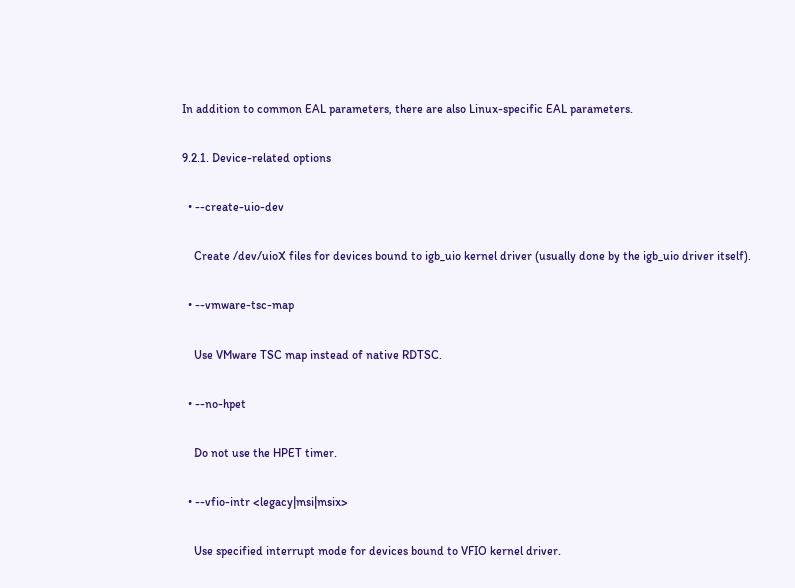In addition to common EAL parameters, there are also Linux-specific EAL parameters.

9.2.1. Device-related options

  • --create-uio-dev

    Create /dev/uioX files for devices bound to igb_uio kernel driver (usually done by the igb_uio driver itself).

  • --vmware-tsc-map

    Use VMware TSC map instead of native RDTSC.

  • --no-hpet

    Do not use the HPET timer.

  • --vfio-intr <legacy|msi|msix>

    Use specified interrupt mode for devices bound to VFIO kernel driver.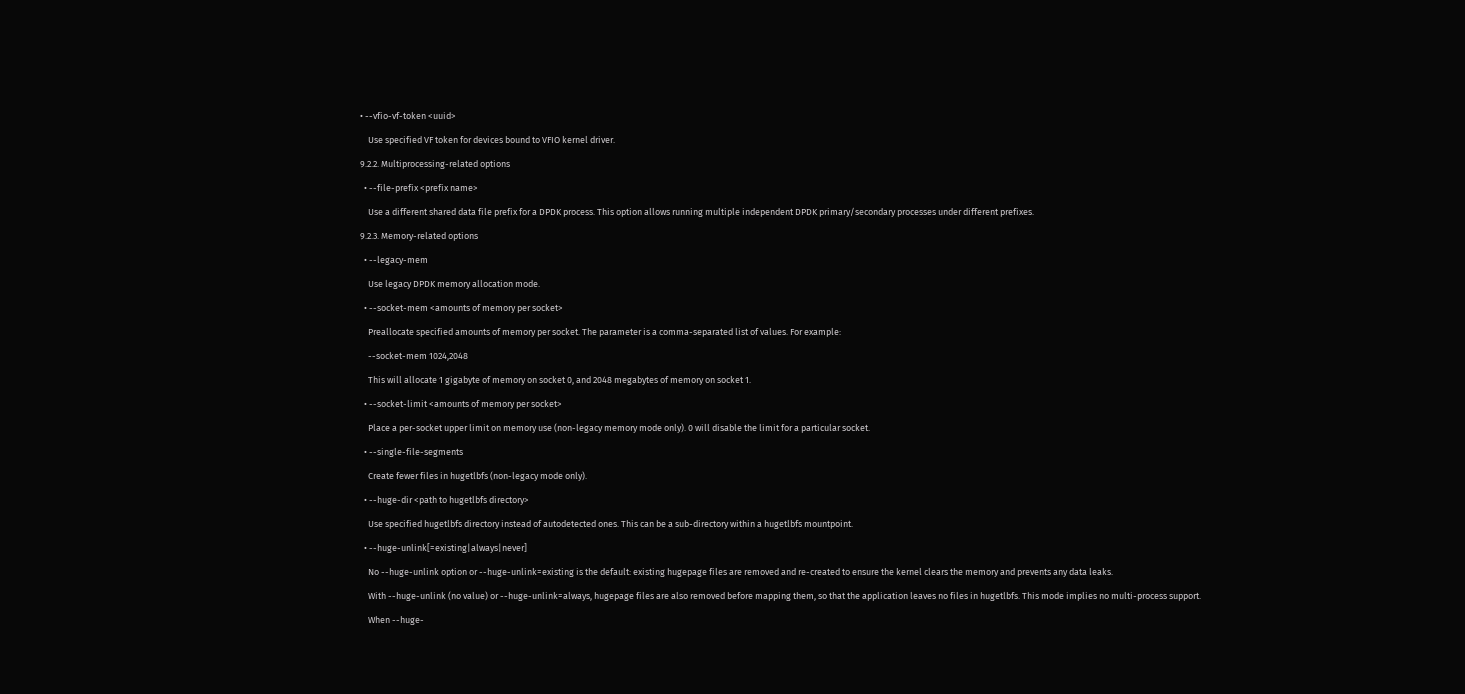• --vfio-vf-token <uuid>

    Use specified VF token for devices bound to VFIO kernel driver.

9.2.2. Multiprocessing-related options

  • --file-prefix <prefix name>

    Use a different shared data file prefix for a DPDK process. This option allows running multiple independent DPDK primary/secondary processes under different prefixes.

9.2.3. Memory-related options

  • --legacy-mem

    Use legacy DPDK memory allocation mode.

  • --socket-mem <amounts of memory per socket>

    Preallocate specified amounts of memory per socket. The parameter is a comma-separated list of values. For example:

    --socket-mem 1024,2048

    This will allocate 1 gigabyte of memory on socket 0, and 2048 megabytes of memory on socket 1.

  • --socket-limit <amounts of memory per socket>

    Place a per-socket upper limit on memory use (non-legacy memory mode only). 0 will disable the limit for a particular socket.

  • --single-file-segments

    Create fewer files in hugetlbfs (non-legacy mode only).

  • --huge-dir <path to hugetlbfs directory>

    Use specified hugetlbfs directory instead of autodetected ones. This can be a sub-directory within a hugetlbfs mountpoint.

  • --huge-unlink[=existing|always|never]

    No --huge-unlink option or --huge-unlink=existing is the default: existing hugepage files are removed and re-created to ensure the kernel clears the memory and prevents any data leaks.

    With --huge-unlink (no value) or --huge-unlink=always, hugepage files are also removed before mapping them, so that the application leaves no files in hugetlbfs. This mode implies no multi-process support.

    When --huge-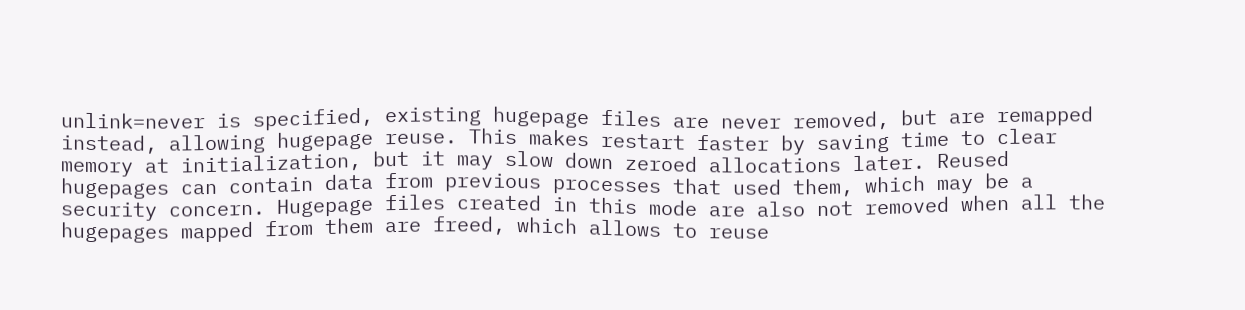unlink=never is specified, existing hugepage files are never removed, but are remapped instead, allowing hugepage reuse. This makes restart faster by saving time to clear memory at initialization, but it may slow down zeroed allocations later. Reused hugepages can contain data from previous processes that used them, which may be a security concern. Hugepage files created in this mode are also not removed when all the hugepages mapped from them are freed, which allows to reuse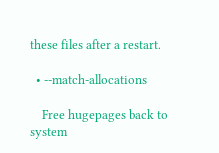these files after a restart.

  • --match-allocations

    Free hugepages back to system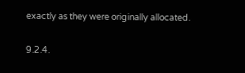exactly as they were originally allocated.

9.2.4.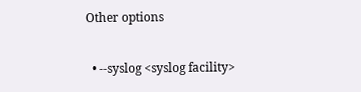Other options

  • --syslog <syslog facility>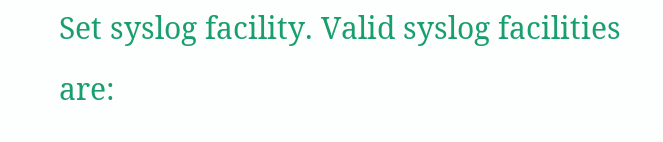Set syslog facility. Valid syslog facilities are: